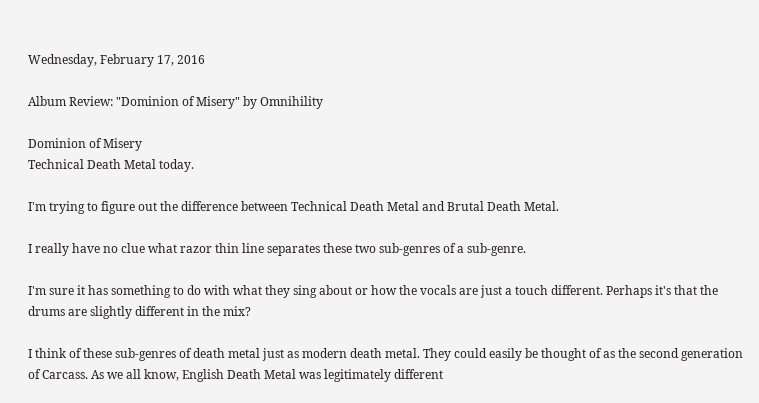Wednesday, February 17, 2016

Album Review: "Dominion of Misery" by Omnihility

Dominion of Misery
Technical Death Metal today.

I'm trying to figure out the difference between Technical Death Metal and Brutal Death Metal.

I really have no clue what razor thin line separates these two sub-genres of a sub-genre.

I'm sure it has something to do with what they sing about or how the vocals are just a touch different. Perhaps it's that the drums are slightly different in the mix?

I think of these sub-genres of death metal just as modern death metal. They could easily be thought of as the second generation of Carcass. As we all know, English Death Metal was legitimately different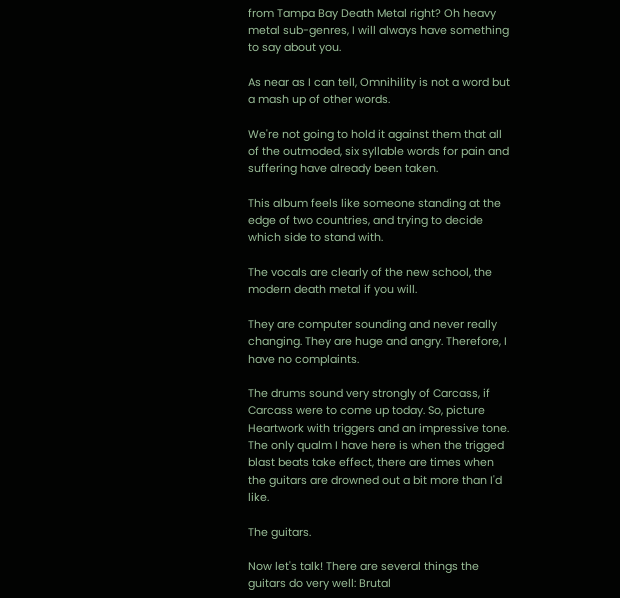from Tampa Bay Death Metal right? Oh heavy metal sub-genres, I will always have something to say about you.

As near as I can tell, Omnihility is not a word but a mash up of other words.

We're not going to hold it against them that all of the outmoded, six syllable words for pain and suffering have already been taken.

This album feels like someone standing at the edge of two countries, and trying to decide which side to stand with.

The vocals are clearly of the new school, the modern death metal if you will.

They are computer sounding and never really changing. They are huge and angry. Therefore, I have no complaints.

The drums sound very strongly of Carcass, if Carcass were to come up today. So, picture Heartwork with triggers and an impressive tone. The only qualm I have here is when the trigged blast beats take effect, there are times when the guitars are drowned out a bit more than I'd like.

The guitars.

Now let's talk! There are several things the guitars do very well: Brutal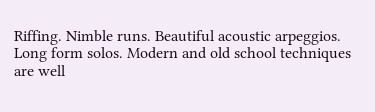Riffing. Nimble runs. Beautiful acoustic arpeggios. Long form solos. Modern and old school techniques are well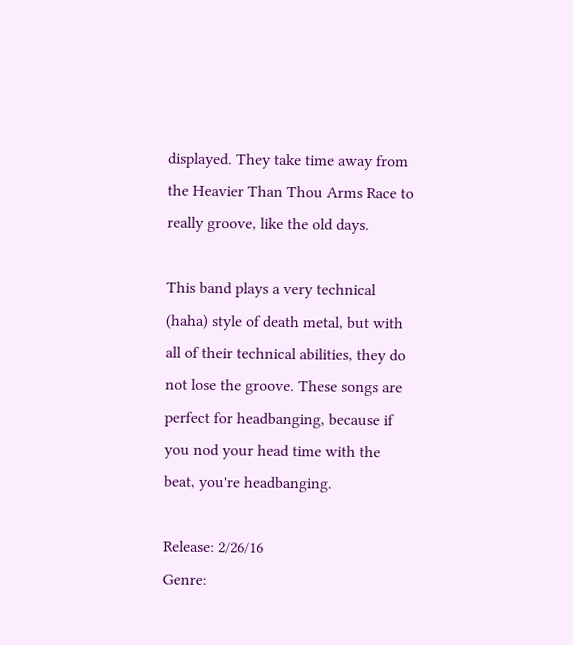displayed. They take time away from the Heavier Than Thou Arms Race to really groove, like the old days.

This band plays a very technical (haha) style of death metal, but with all of their technical abilities, they do not lose the groove. These songs are perfect for headbanging, because if you nod your head time with the beat, you're headbanging.

Release: 2/26/16
Genre: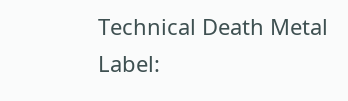Technical Death Metal
Label: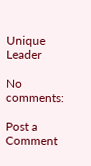Unique Leader

No comments:

Post a Comment